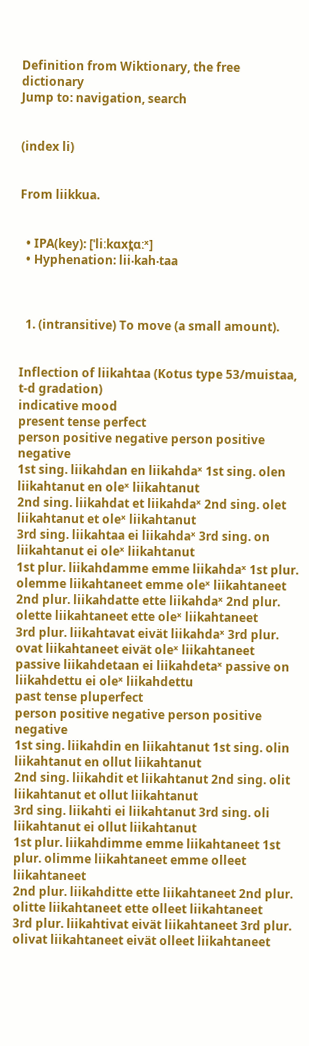Definition from Wiktionary, the free dictionary
Jump to: navigation, search


(index li)


From liikkua.


  • IPA(key): [ˈliːkɑxt̪ɑːˣ]
  • Hyphenation: lii‧kah‧taa



  1. (intransitive) To move (a small amount).


Inflection of liikahtaa (Kotus type 53/muistaa, t-d gradation)
indicative mood
present tense perfect
person positive negative person positive negative
1st sing. liikahdan en liikahdaˣ 1st sing. olen liikahtanut en oleˣ liikahtanut
2nd sing. liikahdat et liikahdaˣ 2nd sing. olet liikahtanut et oleˣ liikahtanut
3rd sing. liikahtaa ei liikahdaˣ 3rd sing. on liikahtanut ei oleˣ liikahtanut
1st plur. liikahdamme emme liikahdaˣ 1st plur. olemme liikahtaneet emme oleˣ liikahtaneet
2nd plur. liikahdatte ette liikahdaˣ 2nd plur. olette liikahtaneet ette oleˣ liikahtaneet
3rd plur. liikahtavat eivät liikahdaˣ 3rd plur. ovat liikahtaneet eivät oleˣ liikahtaneet
passive liikahdetaan ei liikahdetaˣ passive on liikahdettu ei oleˣ liikahdettu
past tense pluperfect
person positive negative person positive negative
1st sing. liikahdin en liikahtanut 1st sing. olin liikahtanut en ollut liikahtanut
2nd sing. liikahdit et liikahtanut 2nd sing. olit liikahtanut et ollut liikahtanut
3rd sing. liikahti ei liikahtanut 3rd sing. oli liikahtanut ei ollut liikahtanut
1st plur. liikahdimme emme liikahtaneet 1st plur. olimme liikahtaneet emme olleet liikahtaneet
2nd plur. liikahditte ette liikahtaneet 2nd plur. olitte liikahtaneet ette olleet liikahtaneet
3rd plur. liikahtivat eivät liikahtaneet 3rd plur. olivat liikahtaneet eivät olleet liikahtaneet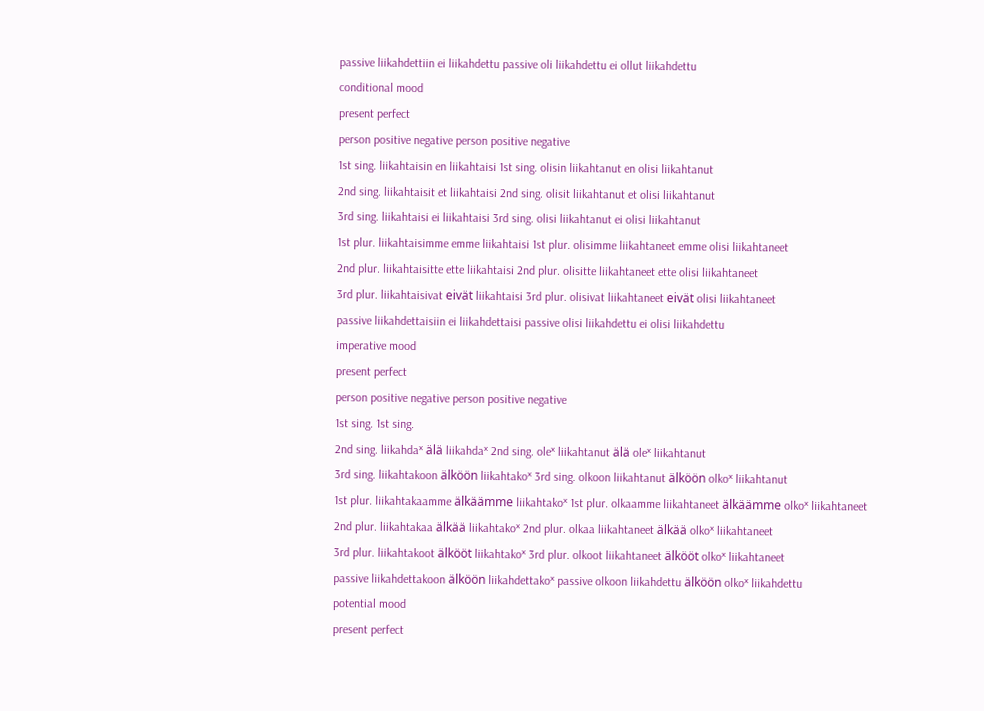passive liikahdettiin ei liikahdettu passive oli liikahdettu ei ollut liikahdettu
conditional mood
present perfect
person positive negative person positive negative
1st sing. liikahtaisin en liikahtaisi 1st sing. olisin liikahtanut en olisi liikahtanut
2nd sing. liikahtaisit et liikahtaisi 2nd sing. olisit liikahtanut et olisi liikahtanut
3rd sing. liikahtaisi ei liikahtaisi 3rd sing. olisi liikahtanut ei olisi liikahtanut
1st plur. liikahtaisimme emme liikahtaisi 1st plur. olisimme liikahtaneet emme olisi liikahtaneet
2nd plur. liikahtaisitte ette liikahtaisi 2nd plur. olisitte liikahtaneet ette olisi liikahtaneet
3rd plur. liikahtaisivat eivät liikahtaisi 3rd plur. olisivat liikahtaneet eivät olisi liikahtaneet
passive liikahdettaisiin ei liikahdettaisi passive olisi liikahdettu ei olisi liikahdettu
imperative mood
present perfect
person positive negative person positive negative
1st sing. 1st sing.
2nd sing. liikahdaˣ älä liikahdaˣ 2nd sing. oleˣ liikahtanut älä oleˣ liikahtanut
3rd sing. liikahtakoon älköön liikahtakoˣ 3rd sing. olkoon liikahtanut älköön olkoˣ liikahtanut
1st plur. liikahtakaamme älkäämme liikahtakoˣ 1st plur. olkaamme liikahtaneet älkäämme olkoˣ liikahtaneet
2nd plur. liikahtakaa älkää liikahtakoˣ 2nd plur. olkaa liikahtaneet älkää olkoˣ liikahtaneet
3rd plur. liikahtakoot älkööt liikahtakoˣ 3rd plur. olkoot liikahtaneet älkööt olkoˣ liikahtaneet
passive liikahdettakoon älköön liikahdettakoˣ passive olkoon liikahdettu älköön olkoˣ liikahdettu
potential mood
present perfect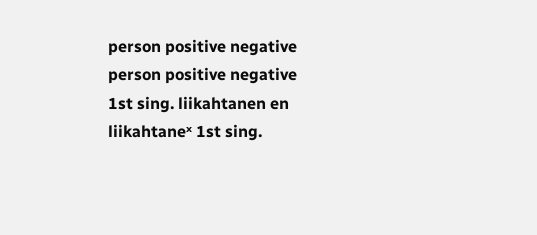person positive negative person positive negative
1st sing. liikahtanen en liikahtaneˣ 1st sing.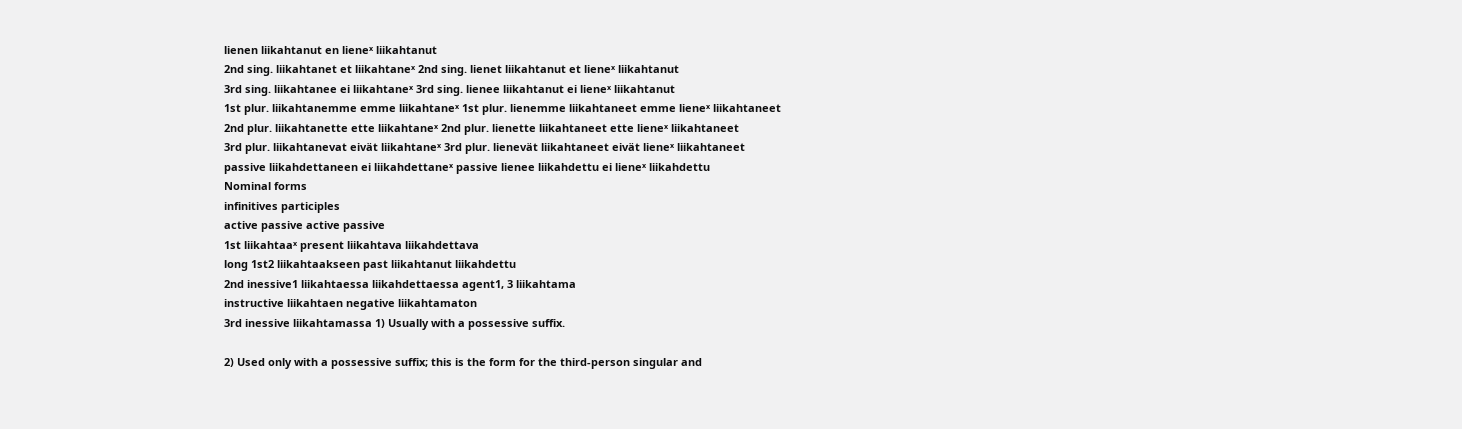lienen liikahtanut en lieneˣ liikahtanut
2nd sing. liikahtanet et liikahtaneˣ 2nd sing. lienet liikahtanut et lieneˣ liikahtanut
3rd sing. liikahtanee ei liikahtaneˣ 3rd sing. lienee liikahtanut ei lieneˣ liikahtanut
1st plur. liikahtanemme emme liikahtaneˣ 1st plur. lienemme liikahtaneet emme lieneˣ liikahtaneet
2nd plur. liikahtanette ette liikahtaneˣ 2nd plur. lienette liikahtaneet ette lieneˣ liikahtaneet
3rd plur. liikahtanevat eivät liikahtaneˣ 3rd plur. lienevät liikahtaneet eivät lieneˣ liikahtaneet
passive liikahdettaneen ei liikahdettaneˣ passive lienee liikahdettu ei lieneˣ liikahdettu
Nominal forms
infinitives participles
active passive active passive
1st liikahtaaˣ present liikahtava liikahdettava
long 1st2 liikahtaakseen past liikahtanut liikahdettu
2nd inessive1 liikahtaessa liikahdettaessa agent1, 3 liikahtama
instructive liikahtaen negative liikahtamaton
3rd inessive liikahtamassa 1) Usually with a possessive suffix.

2) Used only with a possessive suffix; this is the form for the third-person singular and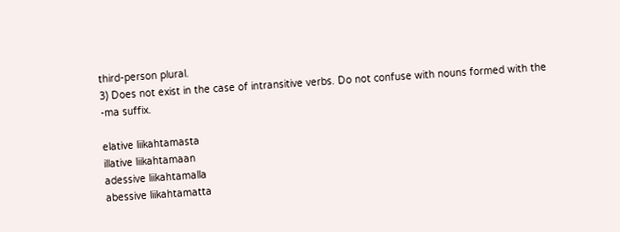third-person plural.
3) Does not exist in the case of intransitive verbs. Do not confuse with nouns formed with the -ma suffix.

elative liikahtamasta
illative liikahtamaan
adessive liikahtamalla
abessive liikahtamatta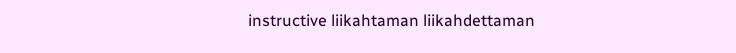instructive liikahtaman liikahdettaman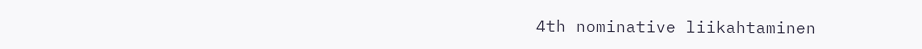4th nominative liikahtaminen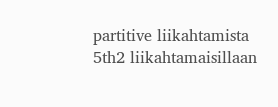partitive liikahtamista
5th2 liikahtamaisillaan